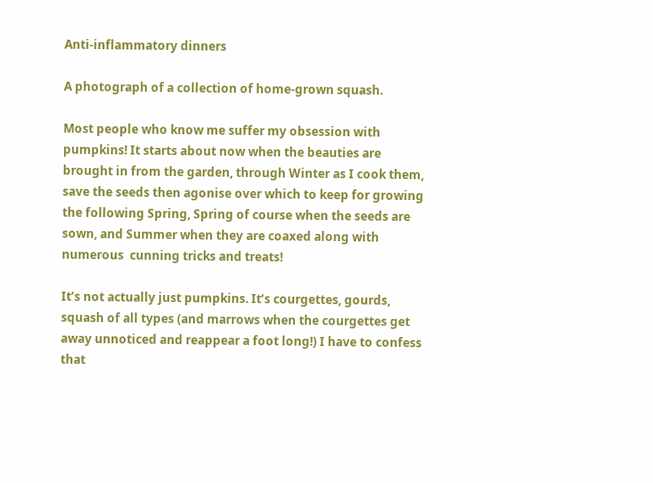Anti-inflammatory dinners

A photograph of a collection of home-grown squash.

Most people who know me suffer my obsession with pumpkins! It starts about now when the beauties are brought in from the garden, through Winter as I cook them, save the seeds then agonise over which to keep for growing the following Spring, Spring of course when the seeds are sown, and Summer when they are coaxed along with numerous  cunning tricks and treats!

It’s not actually just pumpkins. It’s courgettes, gourds, squash of all types (and marrows when the courgettes get away unnoticed and reappear a foot long!) I have to confess that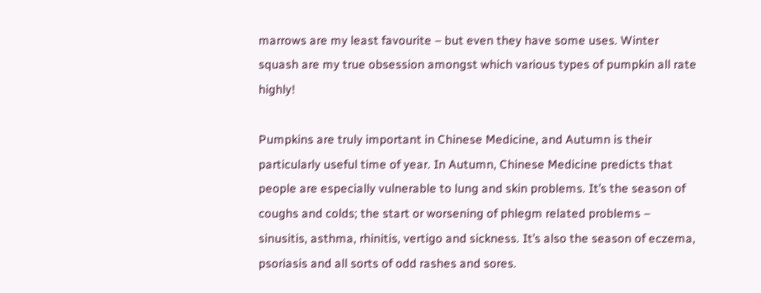marrows are my least favourite – but even they have some uses. Winter squash are my true obsession amongst which various types of pumpkin all rate highly!

Pumpkins are truly important in Chinese Medicine, and Autumn is their particularly useful time of year. In Autumn, Chinese Medicine predicts that people are especially vulnerable to lung and skin problems. It’s the season of coughs and colds; the start or worsening of phlegm related problems – sinusitis, asthma, rhinitis, vertigo and sickness. It’s also the season of eczema, psoriasis and all sorts of odd rashes and sores.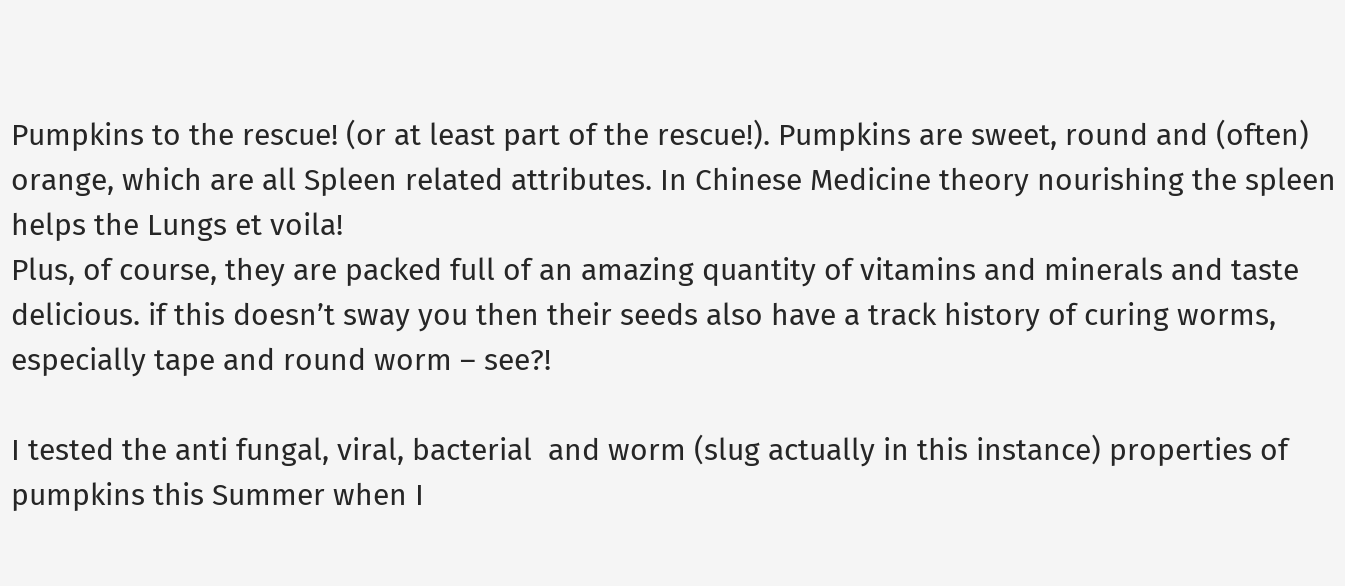Pumpkins to the rescue! (or at least part of the rescue!). Pumpkins are sweet, round and (often) orange, which are all Spleen related attributes. In Chinese Medicine theory nourishing the spleen helps the Lungs et voila!
Plus, of course, they are packed full of an amazing quantity of vitamins and minerals and taste delicious. if this doesn’t sway you then their seeds also have a track history of curing worms, especially tape and round worm – see?!

I tested the anti fungal, viral, bacterial  and worm (slug actually in this instance) properties of pumpkins this Summer when I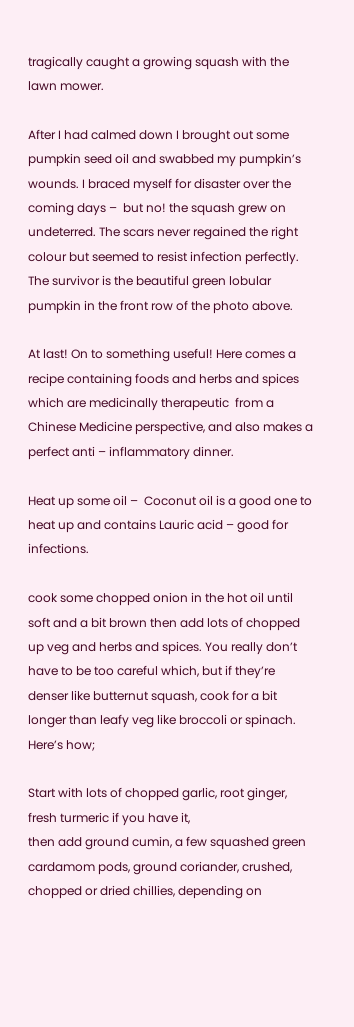tragically caught a growing squash with the lawn mower.

After I had calmed down I brought out some pumpkin seed oil and swabbed my pumpkin’s wounds. I braced myself for disaster over the coming days –  but no! the squash grew on undeterred. The scars never regained the right colour but seemed to resist infection perfectly. The survivor is the beautiful green lobular pumpkin in the front row of the photo above.

At last! On to something useful! Here comes a recipe containing foods and herbs and spices which are medicinally therapeutic  from a Chinese Medicine perspective, and also makes a perfect anti – inflammatory dinner.

Heat up some oil –  Coconut oil is a good one to heat up and contains Lauric acid – good for infections.

cook some chopped onion in the hot oil until soft and a bit brown then add lots of chopped up veg and herbs and spices. You really don’t have to be too careful which, but if they’re denser like butternut squash, cook for a bit longer than leafy veg like broccoli or spinach. Here’s how;

Start with lots of chopped garlic, root ginger, fresh turmeric if you have it,
then add ground cumin, a few squashed green cardamom pods, ground coriander, crushed, chopped or dried chillies, depending on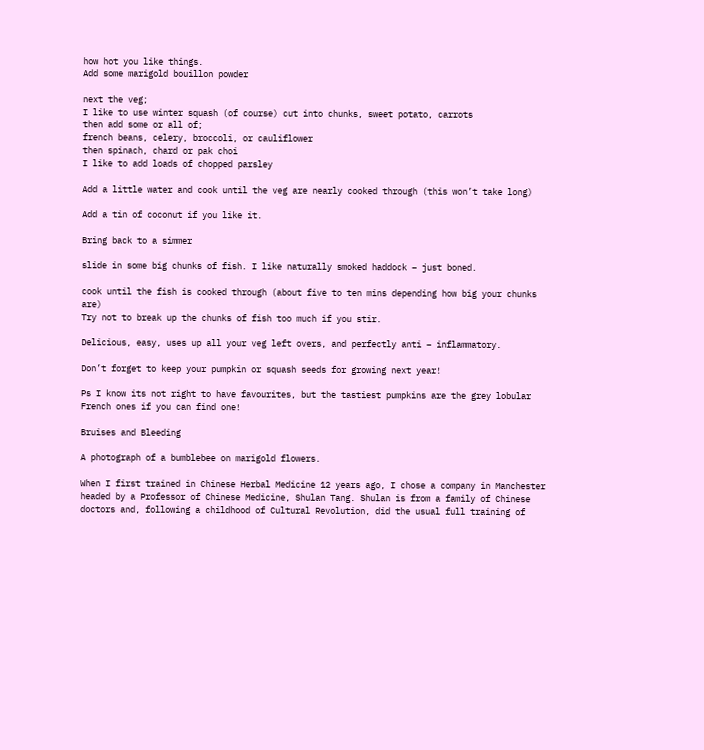how hot you like things.
Add some marigold bouillon powder

next the veg;
I like to use winter squash (of course) cut into chunks, sweet potato, carrots
then add some or all of;
french beans, celery, broccoli, or cauliflower
then spinach, chard or pak choi
I like to add loads of chopped parsley

Add a little water and cook until the veg are nearly cooked through (this won’t take long)

Add a tin of coconut if you like it.

Bring back to a simmer

slide in some big chunks of fish. I like naturally smoked haddock – just boned.

cook until the fish is cooked through (about five to ten mins depending how big your chunks are)
Try not to break up the chunks of fish too much if you stir.

Delicious, easy, uses up all your veg left overs, and perfectly anti – inflammatory.

Don’t forget to keep your pumpkin or squash seeds for growing next year!

Ps I know its not right to have favourites, but the tastiest pumpkins are the grey lobular French ones if you can find one!

Bruises and Bleeding

A photograph of a bumblebee on marigold flowers.

When I first trained in Chinese Herbal Medicine 12 years ago, I chose a company in Manchester headed by a Professor of Chinese Medicine, Shulan Tang. Shulan is from a family of Chinese doctors and, following a childhood of Cultural Revolution, did the usual full training of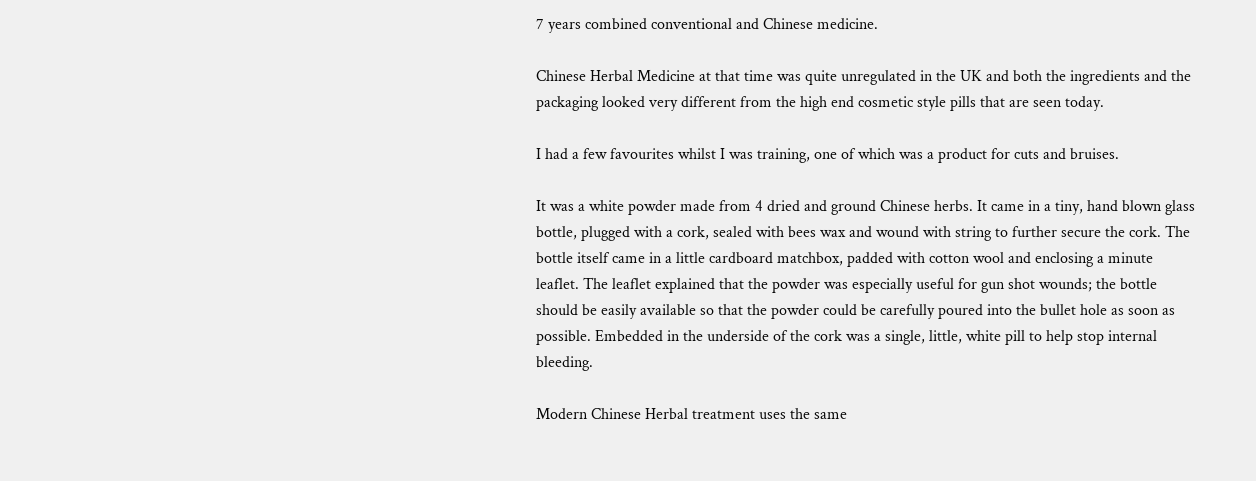7 years combined conventional and Chinese medicine.

Chinese Herbal Medicine at that time was quite unregulated in the UK and both the ingredients and the packaging looked very different from the high end cosmetic style pills that are seen today.

I had a few favourites whilst I was training, one of which was a product for cuts and bruises.

It was a white powder made from 4 dried and ground Chinese herbs. It came in a tiny, hand blown glass bottle, plugged with a cork, sealed with bees wax and wound with string to further secure the cork. The bottle itself came in a little cardboard matchbox, padded with cotton wool and enclosing a minute leaflet. The leaflet explained that the powder was especially useful for gun shot wounds; the bottle should be easily available so that the powder could be carefully poured into the bullet hole as soon as possible. Embedded in the underside of the cork was a single, little, white pill to help stop internal bleeding.

Modern Chinese Herbal treatment uses the same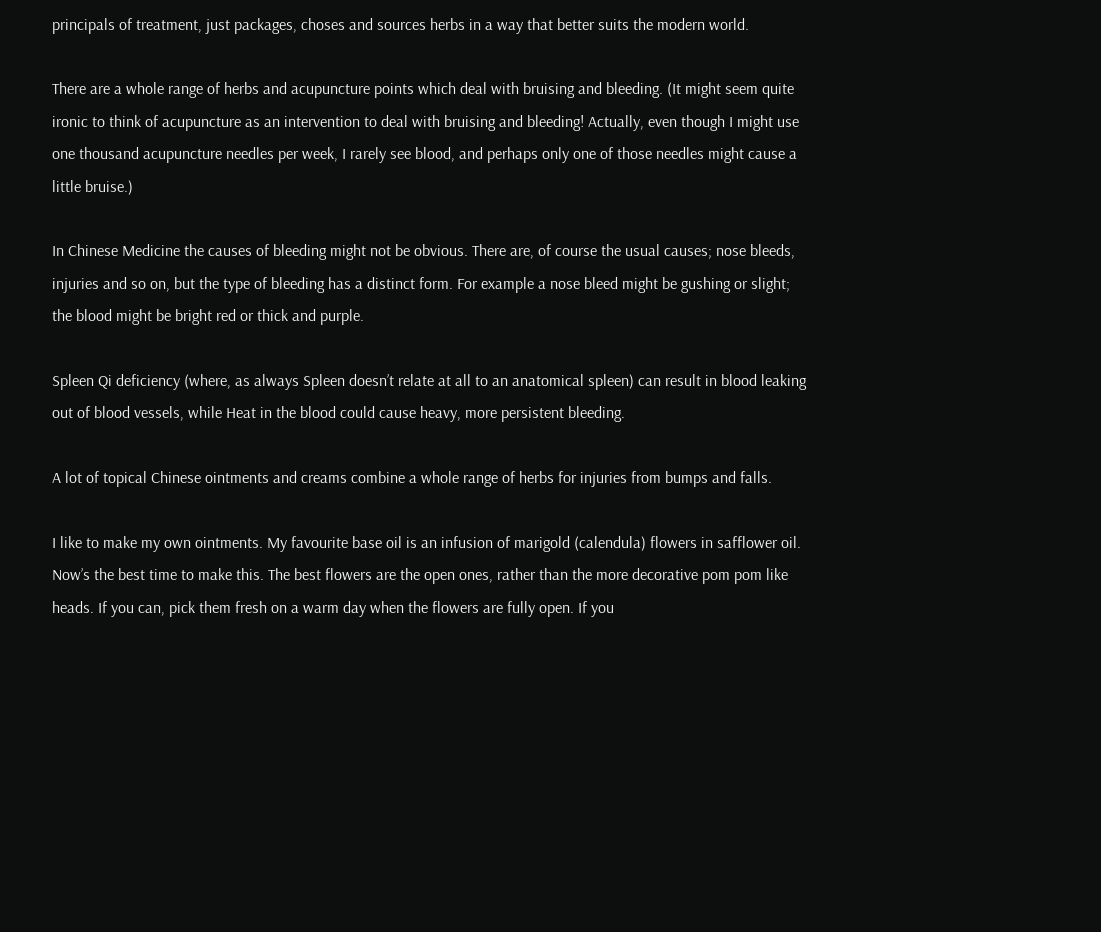principals of treatment, just packages, choses and sources herbs in a way that better suits the modern world.

There are a whole range of herbs and acupuncture points which deal with bruising and bleeding. (It might seem quite ironic to think of acupuncture as an intervention to deal with bruising and bleeding! Actually, even though I might use one thousand acupuncture needles per week, I rarely see blood, and perhaps only one of those needles might cause a little bruise.)

In Chinese Medicine the causes of bleeding might not be obvious. There are, of course the usual causes; nose bleeds, injuries and so on, but the type of bleeding has a distinct form. For example a nose bleed might be gushing or slight; the blood might be bright red or thick and purple.

Spleen Qi deficiency (where, as always Spleen doesn’t relate at all to an anatomical spleen) can result in blood leaking out of blood vessels, while Heat in the blood could cause heavy, more persistent bleeding.

A lot of topical Chinese ointments and creams combine a whole range of herbs for injuries from bumps and falls.

I like to make my own ointments. My favourite base oil is an infusion of marigold (calendula) flowers in safflower oil. Now’s the best time to make this. The best flowers are the open ones, rather than the more decorative pom pom like heads. If you can, pick them fresh on a warm day when the flowers are fully open. If you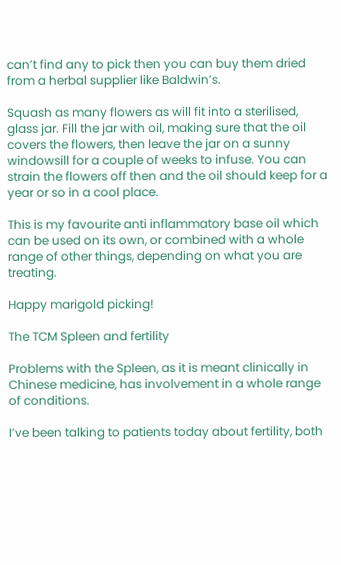can’t find any to pick then you can buy them dried from a herbal supplier like Baldwin’s.

Squash as many flowers as will fit into a sterilised, glass jar. Fill the jar with oil, making sure that the oil covers the flowers, then leave the jar on a sunny windowsill for a couple of weeks to infuse. You can strain the flowers off then and the oil should keep for a year or so in a cool place.

This is my favourite anti inflammatory base oil which can be used on its own, or combined with a whole range of other things, depending on what you are treating.

Happy marigold picking!

The TCM Spleen and fertility

Problems with the Spleen, as it is meant clinically in Chinese medicine, has involvement in a whole range of conditions.

I’ve been talking to patients today about fertility, both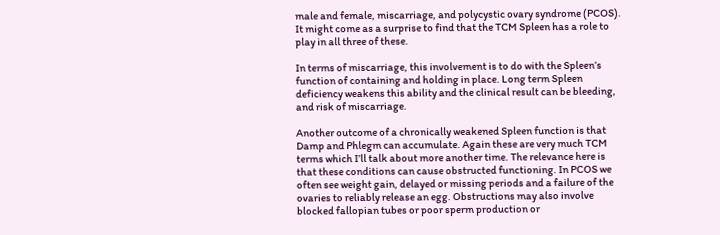male and female, miscarriage, and polycystic ovary syndrome (PCOS). It might come as a surprise to find that the TCM Spleen has a role to play in all three of these.

In terms of miscarriage, this involvement is to do with the Spleen’s function of containing and holding in place. Long term Spleen deficiency weakens this ability and the clinical result can be bleeding, and risk of miscarriage.

Another outcome of a chronically weakened Spleen function is that Damp and Phlegm can accumulate. Again these are very much TCM terms which I’ll talk about more another time. The relevance here is that these conditions can cause obstructed functioning. In PCOS we often see weight gain, delayed or missing periods and a failure of the ovaries to reliably release an egg. Obstructions may also involve blocked fallopian tubes or poor sperm production or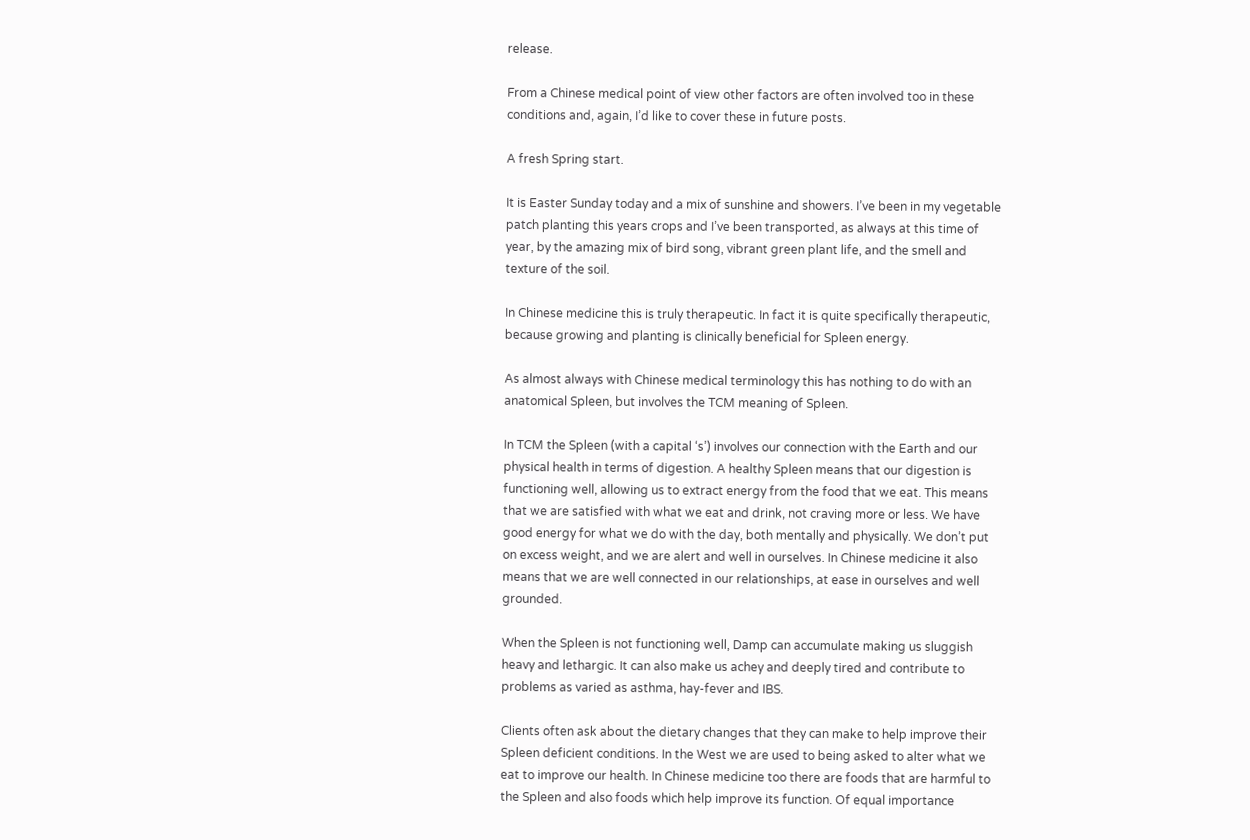release.

From a Chinese medical point of view other factors are often involved too in these conditions and, again, I’d like to cover these in future posts.

A fresh Spring start.

It is Easter Sunday today and a mix of sunshine and showers. I’ve been in my vegetable patch planting this years crops and I’ve been transported, as always at this time of year, by the amazing mix of bird song, vibrant green plant life, and the smell and texture of the soil.

In Chinese medicine this is truly therapeutic. In fact it is quite specifically therapeutic, because growing and planting is clinically beneficial for Spleen energy.

As almost always with Chinese medical terminology this has nothing to do with an anatomical Spleen, but involves the TCM meaning of Spleen.

In TCM the Spleen (with a capital ‘s’) involves our connection with the Earth and our physical health in terms of digestion. A healthy Spleen means that our digestion is functioning well, allowing us to extract energy from the food that we eat. This means that we are satisfied with what we eat and drink, not craving more or less. We have good energy for what we do with the day, both mentally and physically. We don’t put on excess weight, and we are alert and well in ourselves. In Chinese medicine it also means that we are well connected in our relationships, at ease in ourselves and well grounded.

When the Spleen is not functioning well, Damp can accumulate making us sluggish heavy and lethargic. It can also make us achey and deeply tired and contribute to problems as varied as asthma, hay-fever and IBS.

Clients often ask about the dietary changes that they can make to help improve their Spleen deficient conditions. In the West we are used to being asked to alter what we eat to improve our health. In Chinese medicine too there are foods that are harmful to the Spleen and also foods which help improve its function. Of equal importance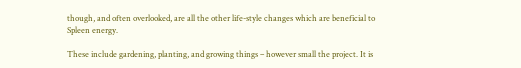though, and often overlooked, are all the other life-style changes which are beneficial to Spleen energy.

These include gardening, planting, and growing things – however small the project. It is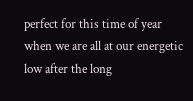perfect for this time of year when we are all at our energetic low after the long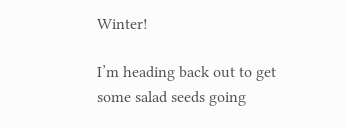Winter!

I’m heading back out to get some salad seeds going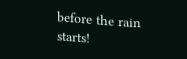before the rain starts!